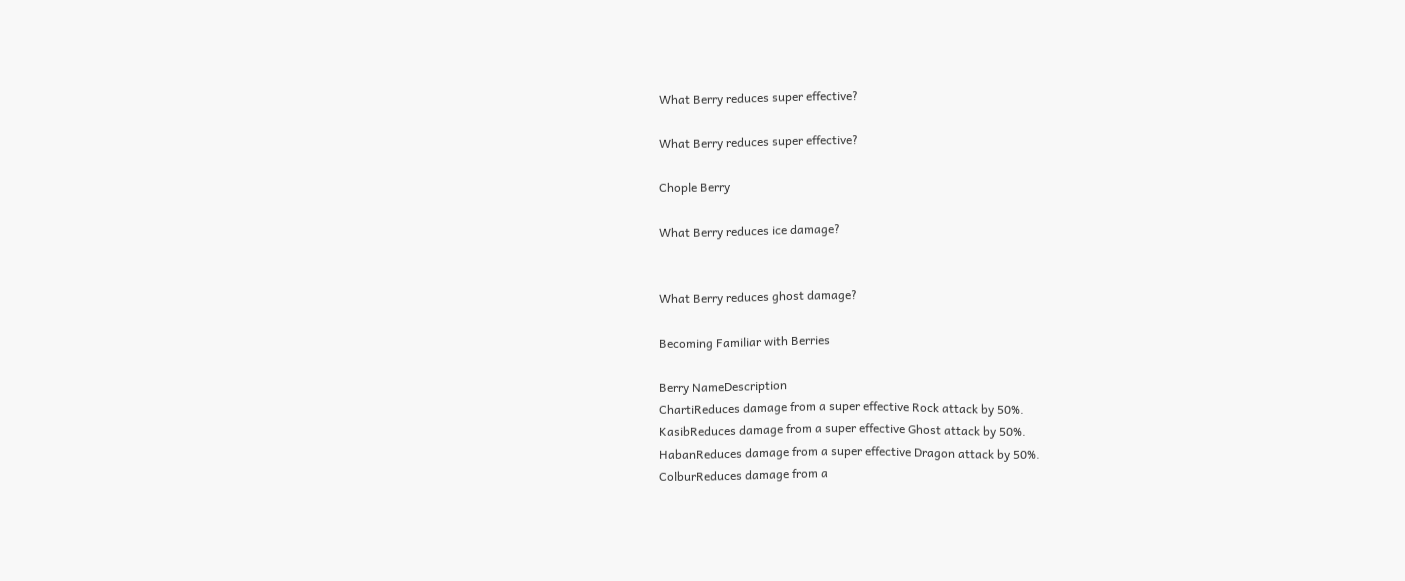What Berry reduces super effective?

What Berry reduces super effective?

Chople Berry

What Berry reduces ice damage?


What Berry reduces ghost damage?

Becoming Familiar with Berries

Berry NameDescription
ChartiReduces damage from a super effective Rock attack by 50%.
KasibReduces damage from a super effective Ghost attack by 50%.
HabanReduces damage from a super effective Dragon attack by 50%.
ColburReduces damage from a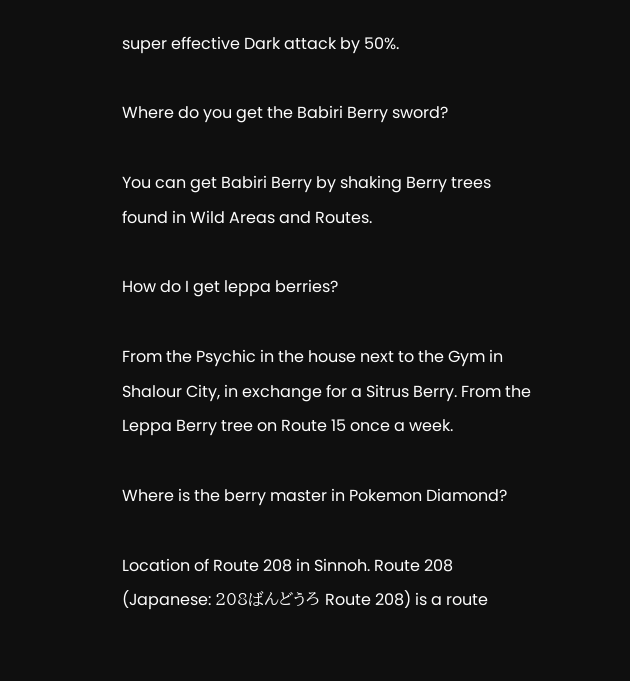super effective Dark attack by 50%.

Where do you get the Babiri Berry sword?

You can get Babiri Berry by shaking Berry trees found in Wild Areas and Routes.

How do I get leppa berries?

From the Psychic in the house next to the Gym in Shalour City, in exchange for a Sitrus Berry. From the Leppa Berry tree on Route 15 once a week.

Where is the berry master in Pokemon Diamond?

Location of Route 208 in Sinnoh. Route 208 (Japanese: 208ばんどうろ Route 208) is a route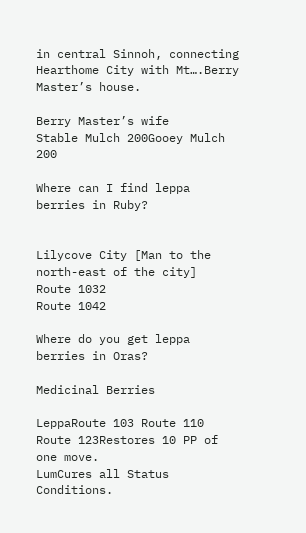in central Sinnoh, connecting Hearthome City with Mt….Berry Master’s house.

Berry Master’s wife
Stable Mulch 200Gooey Mulch 200

Where can I find leppa berries in Ruby?


Lilycove City [Man to the north-east of the city]
Route 1032
Route 1042

Where do you get leppa berries in Oras?

Medicinal Berries

LeppaRoute 103 Route 110 Route 123Restores 10 PP of one move.
LumCures all Status Conditions.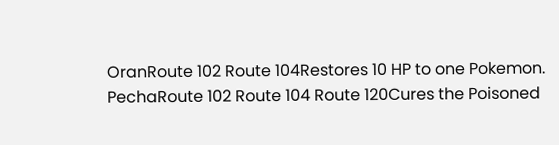OranRoute 102 Route 104Restores 10 HP to one Pokemon.
PechaRoute 102 Route 104 Route 120Cures the Poisoned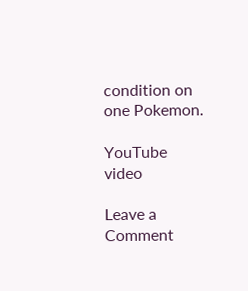condition on one Pokemon.

YouTube video

Leave a Comment